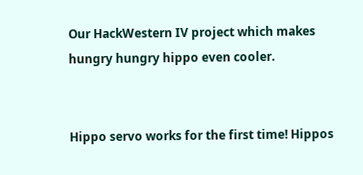Our HackWestern IV project which makes hungry hungry hippo even cooler.


Hippo servo works for the first time! Hippos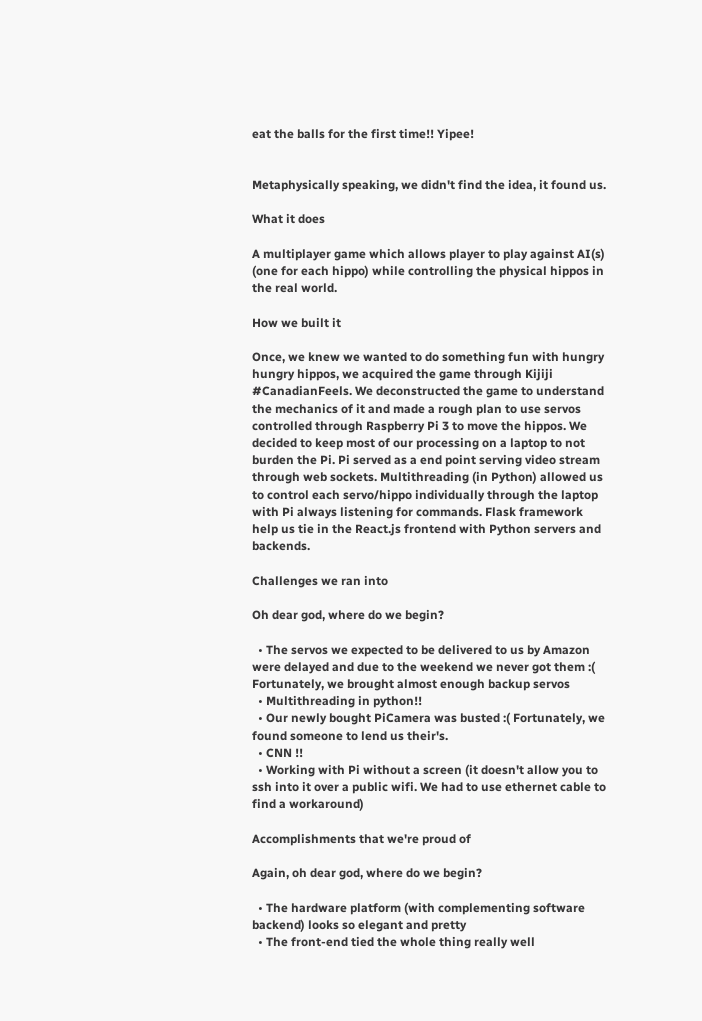eat the balls for the first time!! Yipee!


Metaphysically speaking, we didn't find the idea, it found us.

What it does

A multiplayer game which allows player to play against AI(s) (one for each hippo) while controlling the physical hippos in the real world.

How we built it

Once, we knew we wanted to do something fun with hungry hungry hippos, we acquired the game through Kijiji #CanadianFeels. We deconstructed the game to understand the mechanics of it and made a rough plan to use servos controlled through Raspberry Pi 3 to move the hippos. We decided to keep most of our processing on a laptop to not burden the Pi. Pi served as a end point serving video stream through web sockets. Multithreading (in Python) allowed us to control each servo/hippo individually through the laptop with Pi always listening for commands. Flask framework help us tie in the React.js frontend with Python servers and backends.

Challenges we ran into

Oh dear god, where do we begin?

  • The servos we expected to be delivered to us by Amazon were delayed and due to the weekend we never got them :( Fortunately, we brought almost enough backup servos
  • Multithreading in python!!
  • Our newly bought PiCamera was busted :( Fortunately, we found someone to lend us their's.
  • CNN !!
  • Working with Pi without a screen (it doesn't allow you to ssh into it over a public wifi. We had to use ethernet cable to find a workaround)

Accomplishments that we're proud of

Again, oh dear god, where do we begin?

  • The hardware platform (with complementing software backend) looks so elegant and pretty
  • The front-end tied the whole thing really well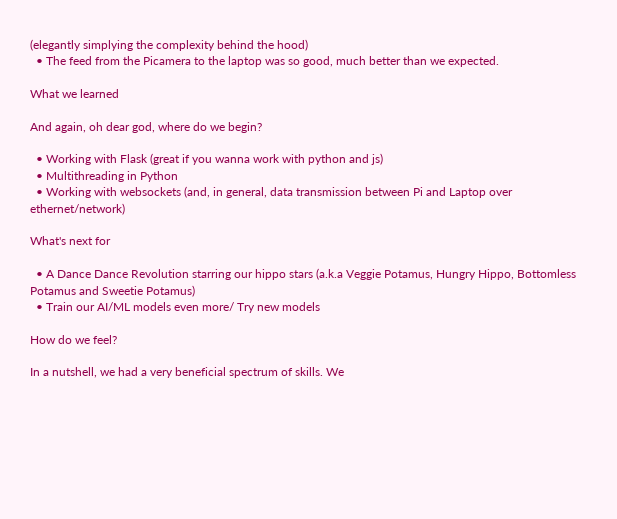(elegantly simplying the complexity behind the hood)
  • The feed from the Picamera to the laptop was so good, much better than we expected.

What we learned

And again, oh dear god, where do we begin?

  • Working with Flask (great if you wanna work with python and js)
  • Multithreading in Python
  • Working with websockets (and, in general, data transmission between Pi and Laptop over ethernet/network)

What's next for

  • A Dance Dance Revolution starring our hippo stars (a.k.a Veggie Potamus, Hungry Hippo, Bottomless Potamus and Sweetie Potamus)
  • Train our AI/ML models even more/ Try new models

How do we feel?

In a nutshell, we had a very beneficial spectrum of skills. We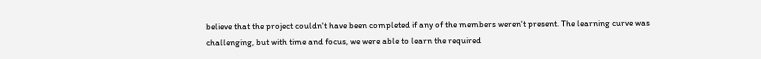believe that the project couldn't have been completed if any of the members weren't present. The learning curve was challenging, but with time and focus, we were able to learn the required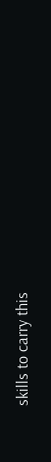skills to carry this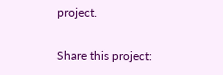project.

Share this project: